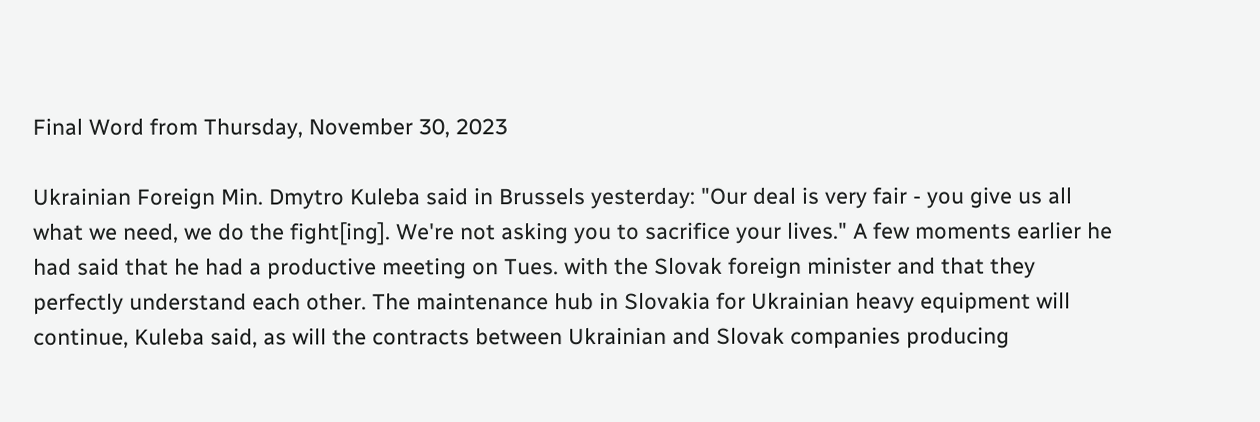Final Word from Thursday, November 30, 2023

Ukrainian Foreign Min. Dmytro Kuleba said in Brussels yesterday: "Our deal is very fair - you give us all what we need, we do the fight[ing]. We're not asking you to sacrifice your lives." A few moments earlier he had said that he had a productive meeting on Tues. with the Slovak foreign minister and that they perfectly understand each other. The maintenance hub in Slovakia for Ukrainian heavy equipment will continue, Kuleba said, as will the contracts between Ukrainian and Slovak companies producing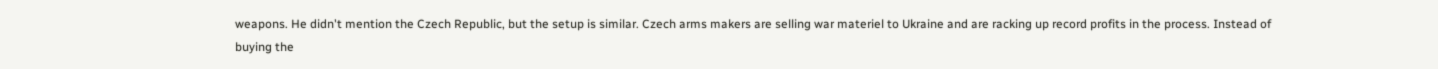weapons. He didn't mention the Czech Republic, but the setup is similar. Czech arms makers are selling war materiel to Ukraine and are racking up record profits in the process. Instead of buying the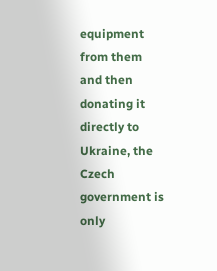equipment from them and then donating it directly to Ukraine, the Czech government is only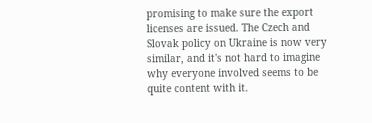promising to make sure the export licenses are issued. The Czech and Slovak policy on Ukraine is now very similar, and it's not hard to imagine why everyone involved seems to be quite content with it.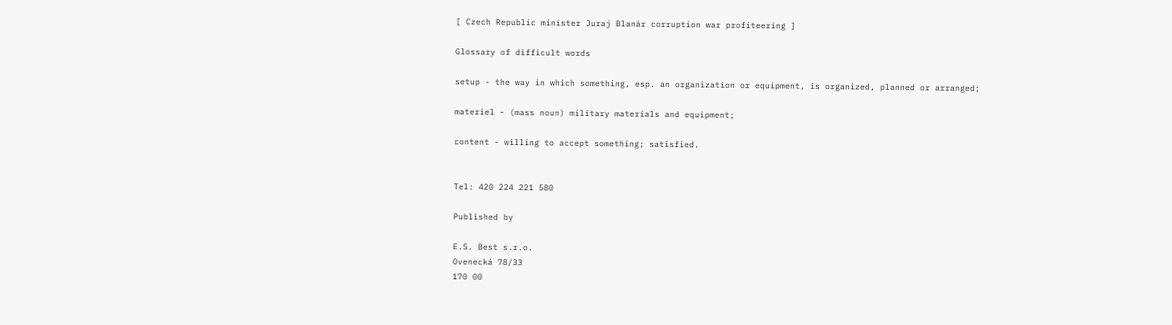[ Czech Republic minister Juraj Blanár corruption war profiteering ]

Glossary of difficult words

setup - the way in which something, esp. an organization or equipment, is organized, planned or arranged;

materiel - (mass noun) military materials and equipment;

content - willing to accept something; satisfied.


Tel: 420 224 221 580

Published by

E.S. Best s.r.o.
Ovenecká 78/33
170 00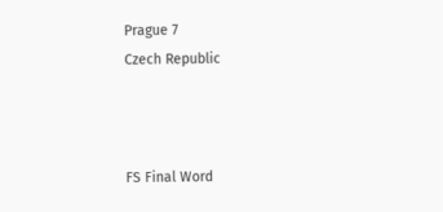Prague 7
Czech Republic



FS Final Word